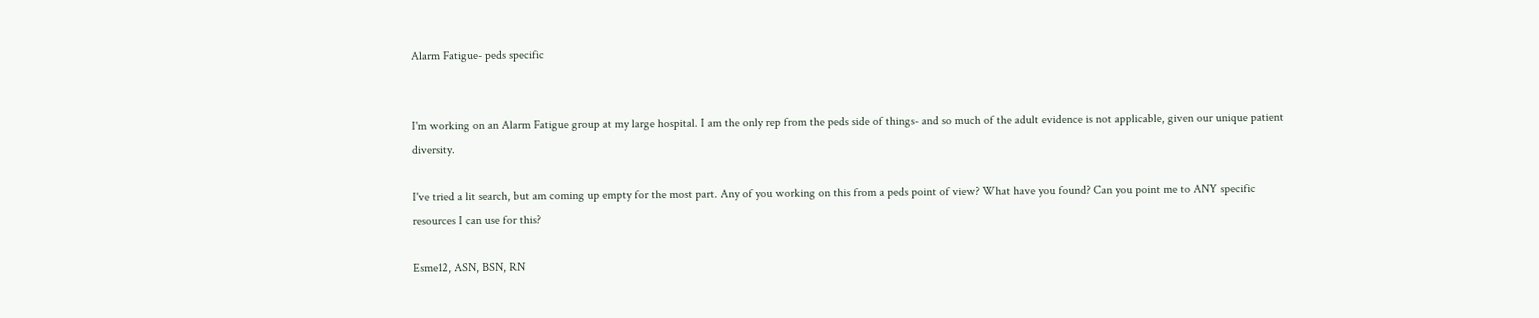Alarm Fatigue- peds specific


I'm working on an Alarm Fatigue group at my large hospital. I am the only rep from the peds side of things- and so much of the adult evidence is not applicable, given our unique patient diversity.

I've tried a lit search, but am coming up empty for the most part. Any of you working on this from a peds point of view? What have you found? Can you point me to ANY specific resources I can use for this?

Esme12, ASN, BSN, RN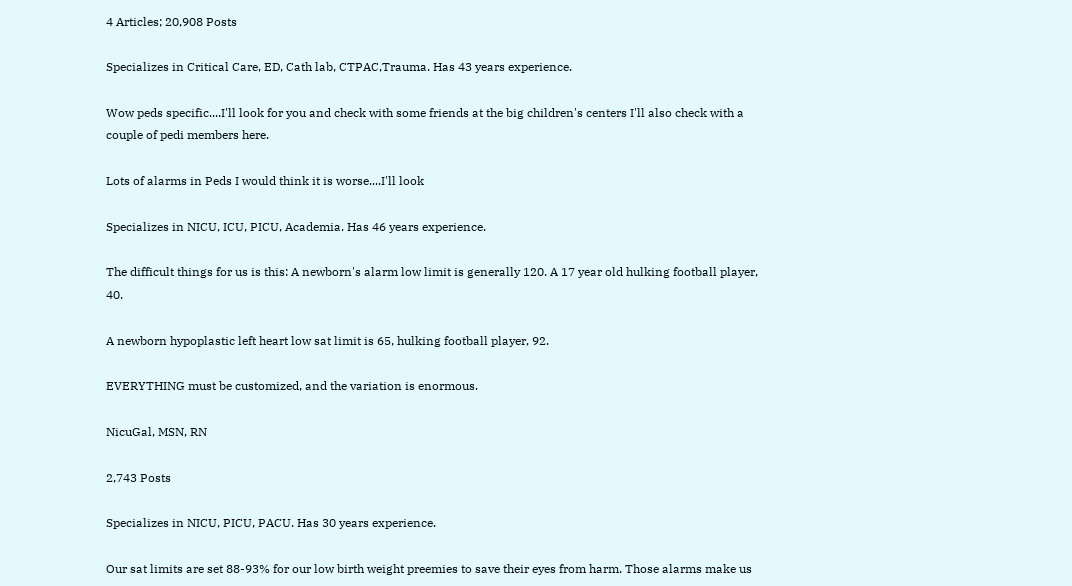4 Articles; 20,908 Posts

Specializes in Critical Care, ED, Cath lab, CTPAC,Trauma. Has 43 years experience.

Wow peds specific....I'll look for you and check with some friends at the big children's centers I'll also check with a couple of pedi members here.

Lots of alarms in Peds I would think it is worse....I'll look

Specializes in NICU, ICU, PICU, Academia. Has 46 years experience.

The difficult things for us is this: A newborn's alarm low limit is generally 120. A 17 year old hulking football player, 40.

A newborn hypoplastic left heart low sat limit is 65, hulking football player, 92.

EVERYTHING must be customized, and the variation is enormous.

NicuGal, MSN, RN

2,743 Posts

Specializes in NICU, PICU, PACU. Has 30 years experience.

Our sat limits are set 88-93% for our low birth weight preemies to save their eyes from harm. Those alarms make us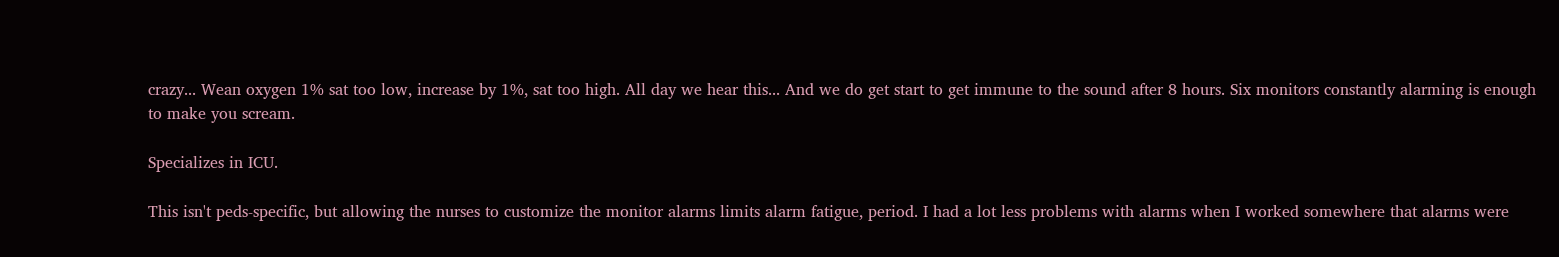crazy... Wean oxygen 1% sat too low, increase by 1%, sat too high. All day we hear this... And we do get start to get immune to the sound after 8 hours. Six monitors constantly alarming is enough to make you scream.

Specializes in ICU.

This isn't peds-specific, but allowing the nurses to customize the monitor alarms limits alarm fatigue, period. I had a lot less problems with alarms when I worked somewhere that alarms were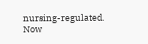nursing-regulated. Now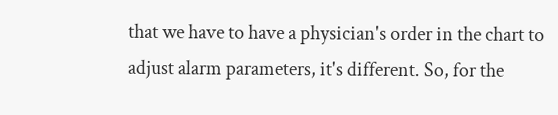that we have to have a physician's order in the chart to adjust alarm parameters, it's different. So, for the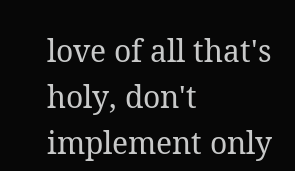love of all that's holy, don't implement only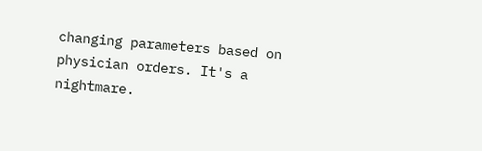changing parameters based on physician orders. It's a nightmare.